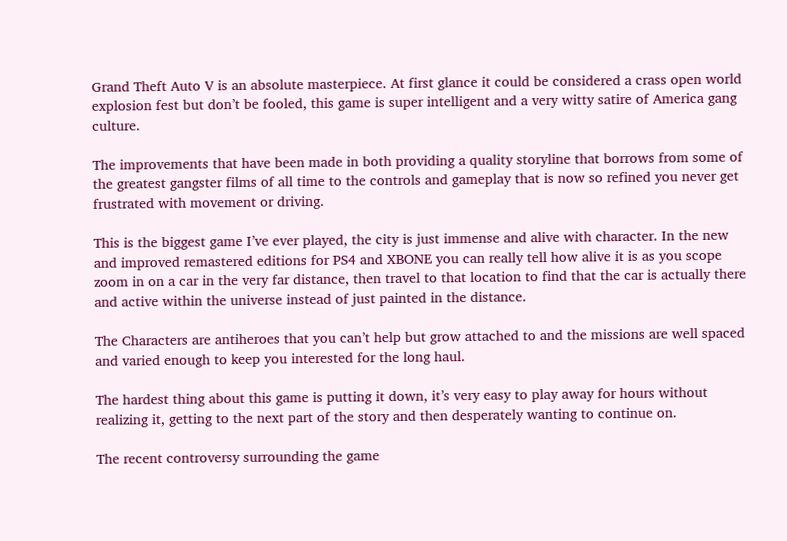Grand Theft Auto V is an absolute masterpiece. At first glance it could be considered a crass open world explosion fest but don’t be fooled, this game is super intelligent and a very witty satire of America gang culture.

The improvements that have been made in both providing a quality storyline that borrows from some of the greatest gangster films of all time to the controls and gameplay that is now so refined you never get frustrated with movement or driving.

This is the biggest game I’ve ever played, the city is just immense and alive with character. In the new and improved remastered editions for PS4 and XBONE you can really tell how alive it is as you scope zoom in on a car in the very far distance, then travel to that location to find that the car is actually there and active within the universe instead of just painted in the distance.

The Characters are antiheroes that you can’t help but grow attached to and the missions are well spaced and varied enough to keep you interested for the long haul.

The hardest thing about this game is putting it down, it’s very easy to play away for hours without realizing it, getting to the next part of the story and then desperately wanting to continue on.

The recent controversy surrounding the game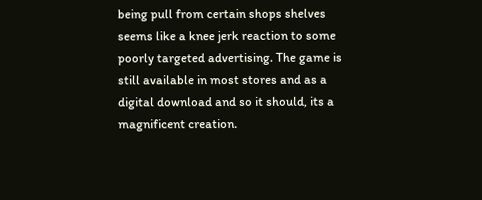being pull from certain shops shelves seems like a knee jerk reaction to some poorly targeted advertising. The game is still available in most stores and as a digital download and so it should, its a magnificent creation.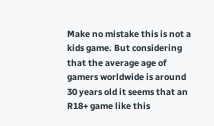Make no mistake this is not a kids game. But considering that the average age of gamers worldwide is around 30 years old it seems that an R18+ game like this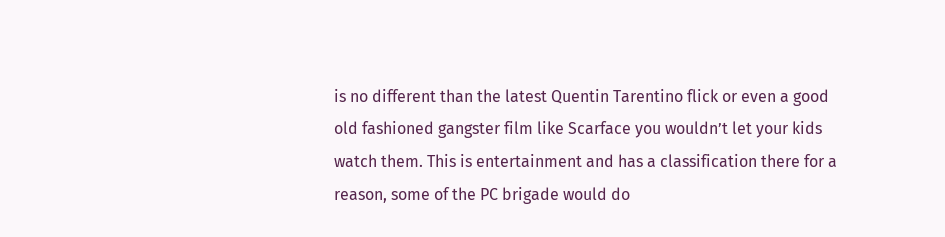is no different than the latest Quentin Tarentino flick or even a good old fashioned gangster film like Scarface you wouldn’t let your kids watch them. This is entertainment and has a classification there for a reason, some of the PC brigade would do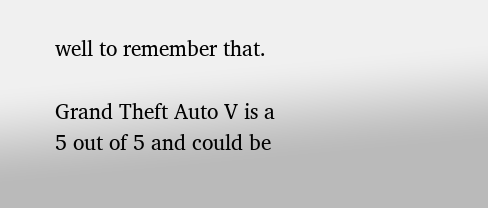well to remember that.

Grand Theft Auto V is a 5 out of 5 and could be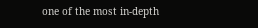one of the most in-depth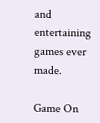and entertaining games ever made.

Game On